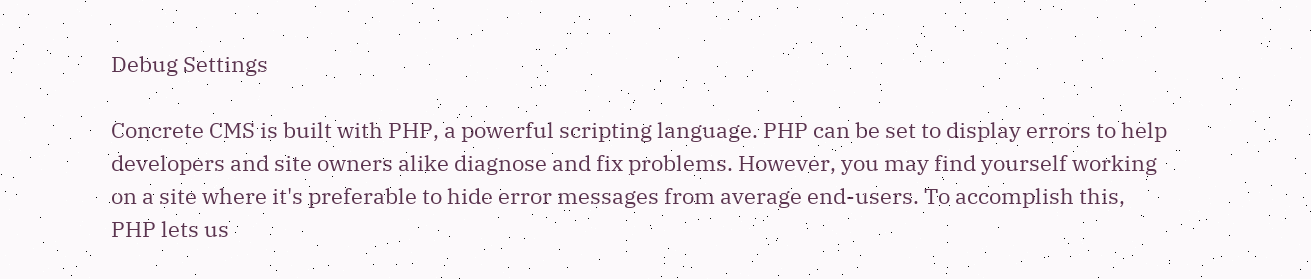Debug Settings

Concrete CMS is built with PHP, a powerful scripting language. PHP can be set to display errors to help developers and site owners alike diagnose and fix problems. However, you may find yourself working on a site where it's preferable to hide error messages from average end-users. To accomplish this, PHP lets us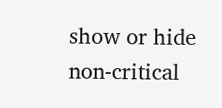show or hide non-critical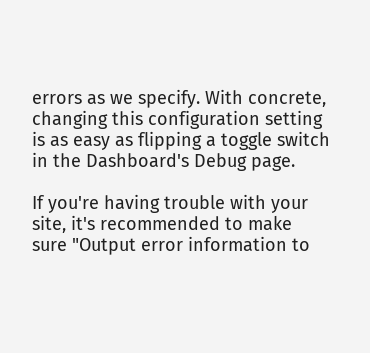errors as we specify. With concrete, changing this configuration setting is as easy as flipping a toggle switch in the Dashboard's Debug page.

If you're having trouble with your site, it's recommended to make sure "Output error information to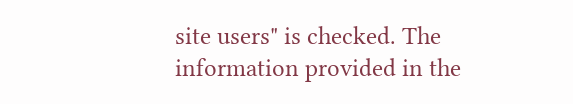site users" is checked. The information provided in the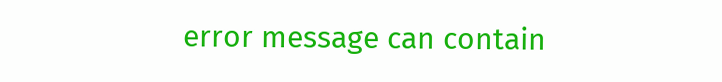error message can contain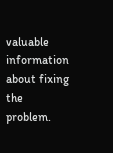valuable information about fixing the problem.